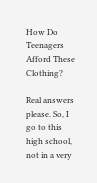How Do Teenagers Afford These Clothing?

Real answers please. So, I go to this high school, not in a very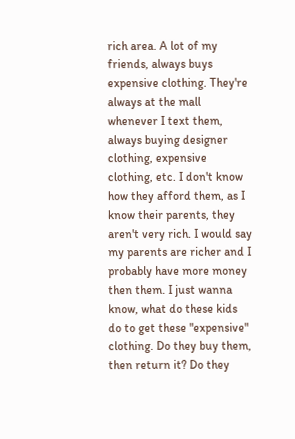rich area. A lot of my friends, always buys expensive clothing. They're always at the mall whenever I text them, always buying designer clothing, expensive clothing, etc. I don't know how they afford them, as I know their parents, they aren't very rich. I would say my parents are richer and I probably have more money then them. I just wanna know, what do these kids do to get these "expensive" clothing. Do they buy them, then return it? Do they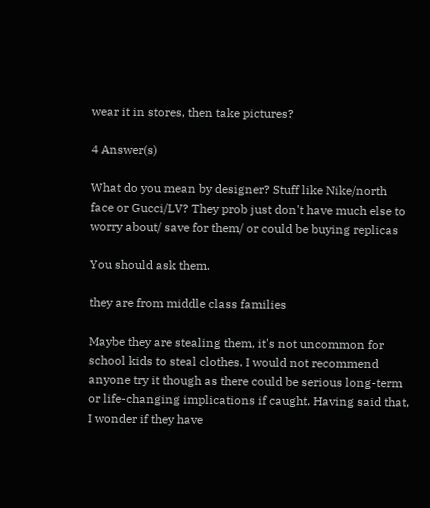wear it in stores, then take pictures?

4 Answer(s)

What do you mean by designer? Stuff like Nike/north face or Gucci/LV? They prob just don't have much else to worry about/ save for them/ or could be buying replicas

You should ask them.

they are from middle class families

Maybe they are stealing them, it's not uncommon for school kids to steal clothes. I would not recommend anyone try it though as there could be serious long-term or life-changing implications if caught. Having said that, I wonder if they have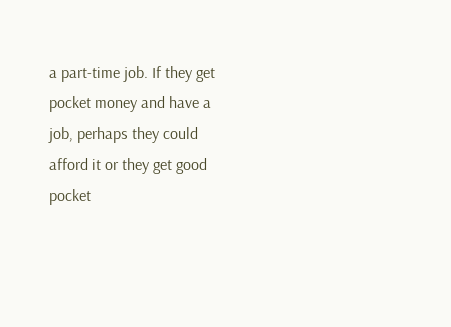a part-time job. If they get pocket money and have a job, perhaps they could afford it or they get good pocket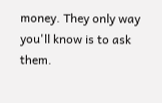money. They only way you'll know is to ask them.